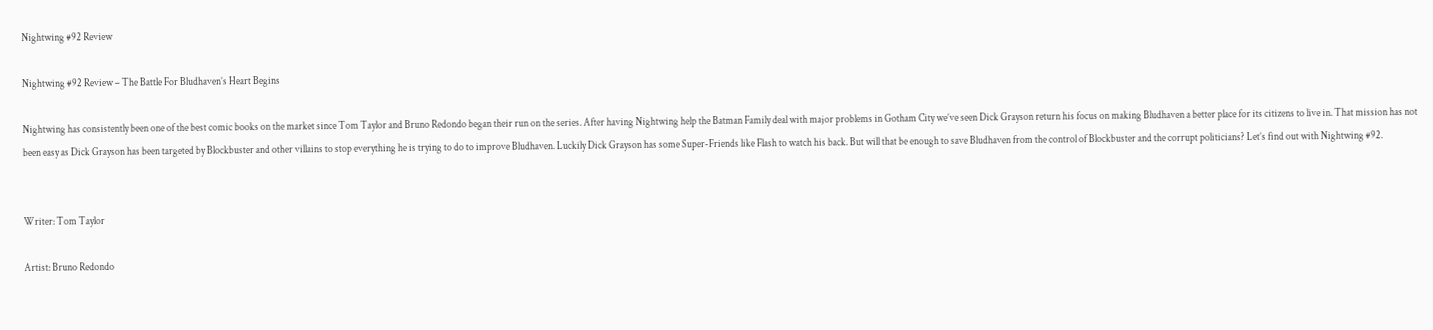Nightwing #92 Review

Nightwing #92 Review – The Battle For Bludhaven’s Heart Begins

Nightwing has consistently been one of the best comic books on the market since Tom Taylor and Bruno Redondo began their run on the series. After having Nightwing help the Batman Family deal with major problems in Gotham City we’ve seen Dick Grayson return his focus on making Bludhaven a better place for its citizens to live in. That mission has not been easy as Dick Grayson has been targeted by Blockbuster and other villains to stop everything he is trying to do to improve Bludhaven. Luckily Dick Grayson has some Super-Friends like Flash to watch his back. But will that be enough to save Bludhaven from the control of Blockbuster and the corrupt politicians? Let’s find out with Nightwing #92.


Writer: Tom Taylor

Artist: Bruno Redondo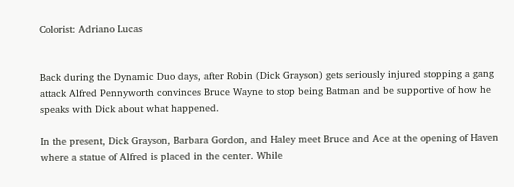Colorist: Adriano Lucas


Back during the Dynamic Duo days, after Robin (Dick Grayson) gets seriously injured stopping a gang attack Alfred Pennyworth convinces Bruce Wayne to stop being Batman and be supportive of how he speaks with Dick about what happened.

In the present, Dick Grayson, Barbara Gordon, and Haley meet Bruce and Ace at the opening of Haven where a statue of Alfred is placed in the center. While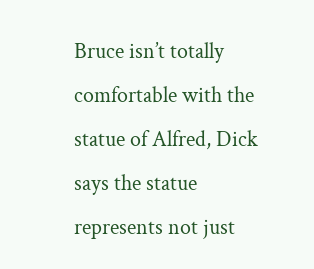Bruce isn’t totally comfortable with the statue of Alfred, Dick says the statue represents not just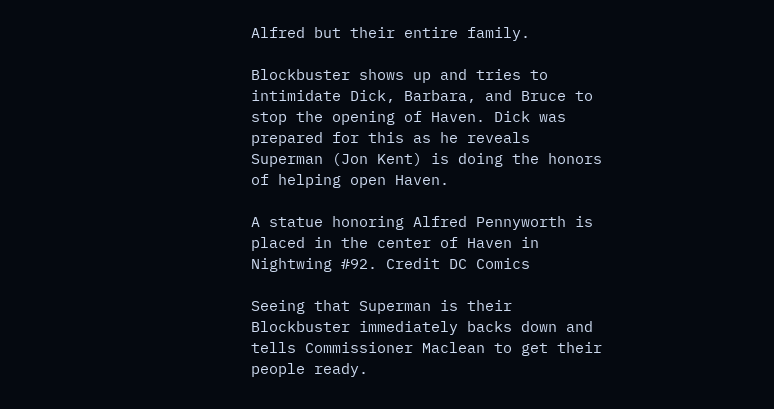Alfred but their entire family.

Blockbuster shows up and tries to intimidate Dick, Barbara, and Bruce to stop the opening of Haven. Dick was prepared for this as he reveals Superman (Jon Kent) is doing the honors of helping open Haven.

A statue honoring Alfred Pennyworth is placed in the center of Haven in Nightwing #92. Credit DC Comics

Seeing that Superman is their Blockbuster immediately backs down and tells Commissioner Maclean to get their people ready.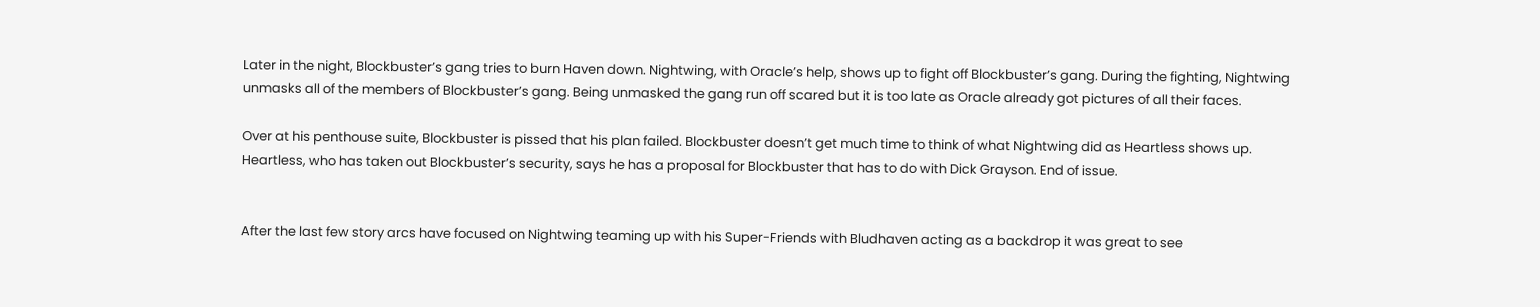Later in the night, Blockbuster’s gang tries to burn Haven down. Nightwing, with Oracle’s help, shows up to fight off Blockbuster’s gang. During the fighting, Nightwing unmasks all of the members of Blockbuster’s gang. Being unmasked the gang run off scared but it is too late as Oracle already got pictures of all their faces.

Over at his penthouse suite, Blockbuster is pissed that his plan failed. Blockbuster doesn’t get much time to think of what Nightwing did as Heartless shows up. Heartless, who has taken out Blockbuster’s security, says he has a proposal for Blockbuster that has to do with Dick Grayson. End of issue.


After the last few story arcs have focused on Nightwing teaming up with his Super-Friends with Bludhaven acting as a backdrop it was great to see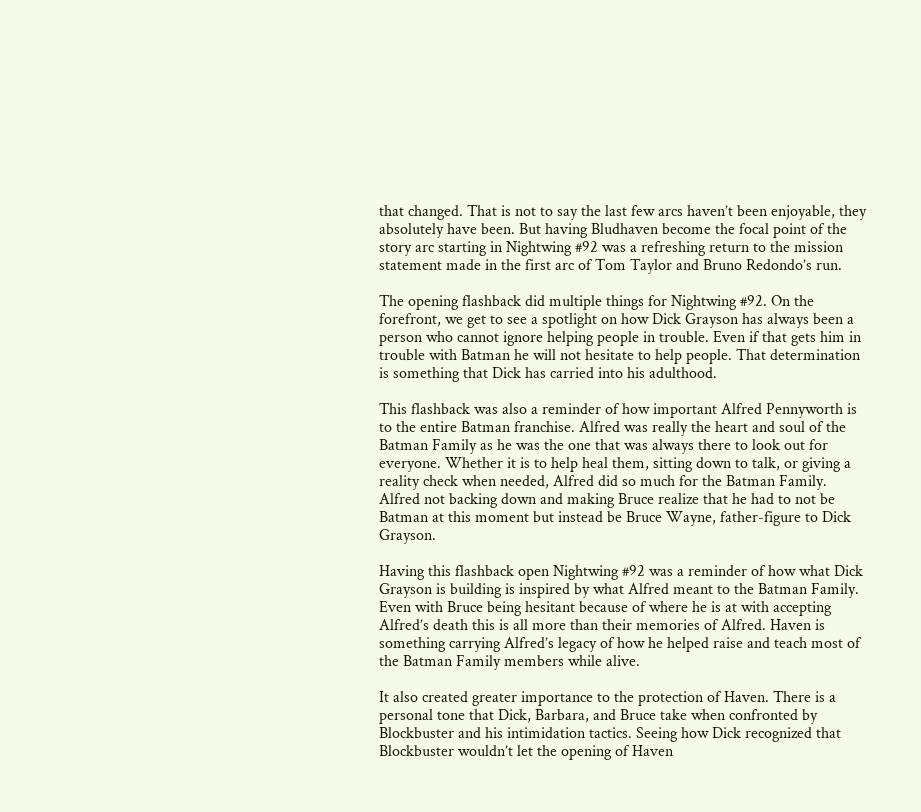that changed. That is not to say the last few arcs haven’t been enjoyable, they absolutely have been. But having Bludhaven become the focal point of the story arc starting in Nightwing #92 was a refreshing return to the mission statement made in the first arc of Tom Taylor and Bruno Redondo’s run.

The opening flashback did multiple things for Nightwing #92. On the forefront, we get to see a spotlight on how Dick Grayson has always been a person who cannot ignore helping people in trouble. Even if that gets him in trouble with Batman he will not hesitate to help people. That determination is something that Dick has carried into his adulthood.

This flashback was also a reminder of how important Alfred Pennyworth is to the entire Batman franchise. Alfred was really the heart and soul of the Batman Family as he was the one that was always there to look out for everyone. Whether it is to help heal them, sitting down to talk, or giving a reality check when needed, Alfred did so much for the Batman Family. Alfred not backing down and making Bruce realize that he had to not be Batman at this moment but instead be Bruce Wayne, father-figure to Dick Grayson.

Having this flashback open Nightwing #92 was a reminder of how what Dick Grayson is building is inspired by what Alfred meant to the Batman Family. Even with Bruce being hesitant because of where he is at with accepting Alfred’s death this is all more than their memories of Alfred. Haven is something carrying Alfred’s legacy of how he helped raise and teach most of the Batman Family members while alive.

It also created greater importance to the protection of Haven. There is a personal tone that Dick, Barbara, and Bruce take when confronted by Blockbuster and his intimidation tactics. Seeing how Dick recognized that Blockbuster wouldn’t let the opening of Haven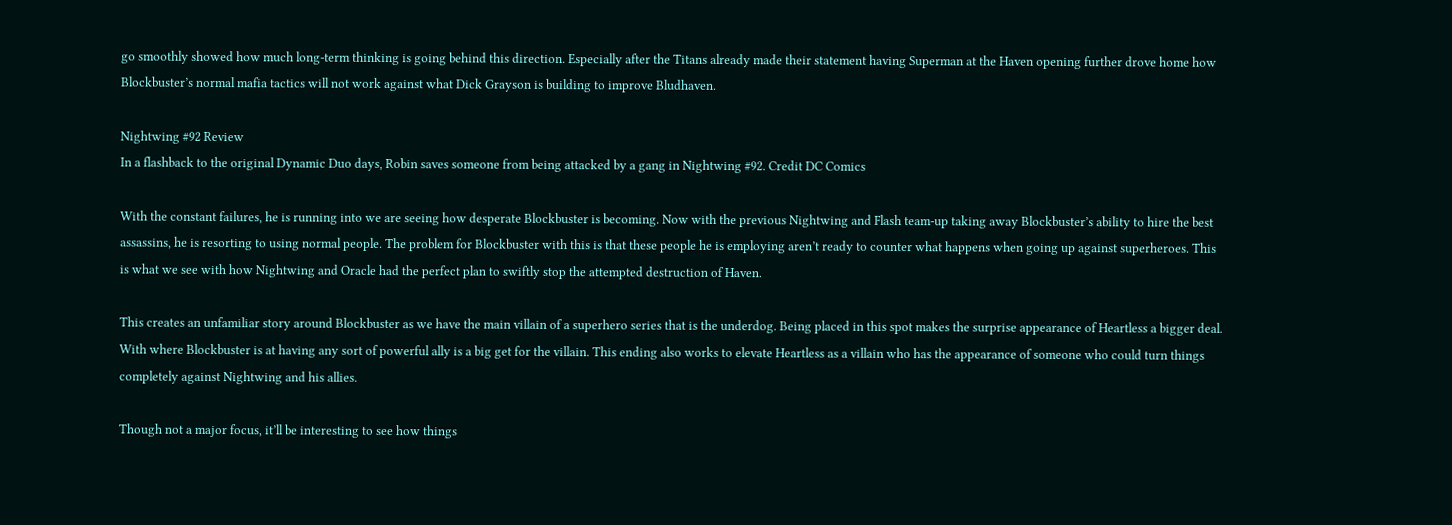go smoothly showed how much long-term thinking is going behind this direction. Especially after the Titans already made their statement having Superman at the Haven opening further drove home how Blockbuster’s normal mafia tactics will not work against what Dick Grayson is building to improve Bludhaven.

Nightwing #92 Review
In a flashback to the original Dynamic Duo days, Robin saves someone from being attacked by a gang in Nightwing #92. Credit DC Comics

With the constant failures, he is running into we are seeing how desperate Blockbuster is becoming. Now with the previous Nightwing and Flash team-up taking away Blockbuster’s ability to hire the best assassins, he is resorting to using normal people. The problem for Blockbuster with this is that these people he is employing aren’t ready to counter what happens when going up against superheroes. This is what we see with how Nightwing and Oracle had the perfect plan to swiftly stop the attempted destruction of Haven.

This creates an unfamiliar story around Blockbuster as we have the main villain of a superhero series that is the underdog. Being placed in this spot makes the surprise appearance of Heartless a bigger deal. With where Blockbuster is at having any sort of powerful ally is a big get for the villain. This ending also works to elevate Heartless as a villain who has the appearance of someone who could turn things completely against Nightwing and his allies.

Though not a major focus, it’ll be interesting to see how things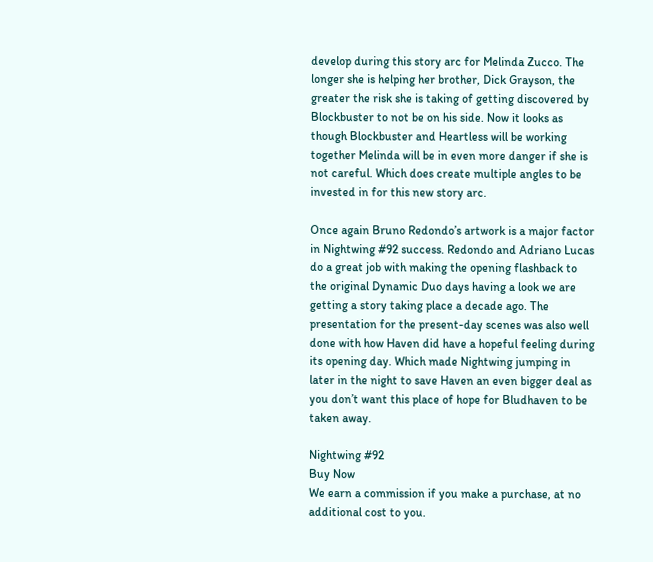develop during this story arc for Melinda Zucco. The longer she is helping her brother, Dick Grayson, the greater the risk she is taking of getting discovered by Blockbuster to not be on his side. Now it looks as though Blockbuster and Heartless will be working together Melinda will be in even more danger if she is not careful. Which does create multiple angles to be invested in for this new story arc.

Once again Bruno Redondo’s artwork is a major factor in Nightwing #92 success. Redondo and Adriano Lucas do a great job with making the opening flashback to the original Dynamic Duo days having a look we are getting a story taking place a decade ago. The presentation for the present-day scenes was also well done with how Haven did have a hopeful feeling during its opening day. Which made Nightwing jumping in later in the night to save Haven an even bigger deal as you don’t want this place of hope for Bludhaven to be taken away.

Nightwing #92
Buy Now
We earn a commission if you make a purchase, at no additional cost to you.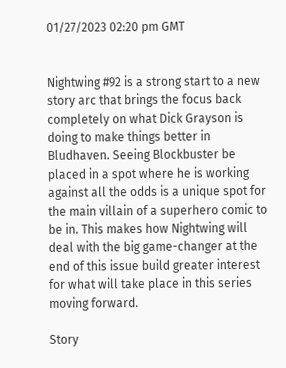01/27/2023 02:20 pm GMT


Nightwing #92 is a strong start to a new story arc that brings the focus back completely on what Dick Grayson is doing to make things better in Bludhaven. Seeing Blockbuster be placed in a spot where he is working against all the odds is a unique spot for the main villain of a superhero comic to be in. This makes how Nightwing will deal with the big game-changer at the end of this issue build greater interest for what will take place in this series moving forward.

Story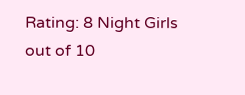Rating: 8 Night Girls out of 10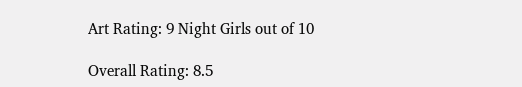Art Rating: 9 Night Girls out of 10

Overall Rating: 8.5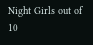Night Girls out of 10